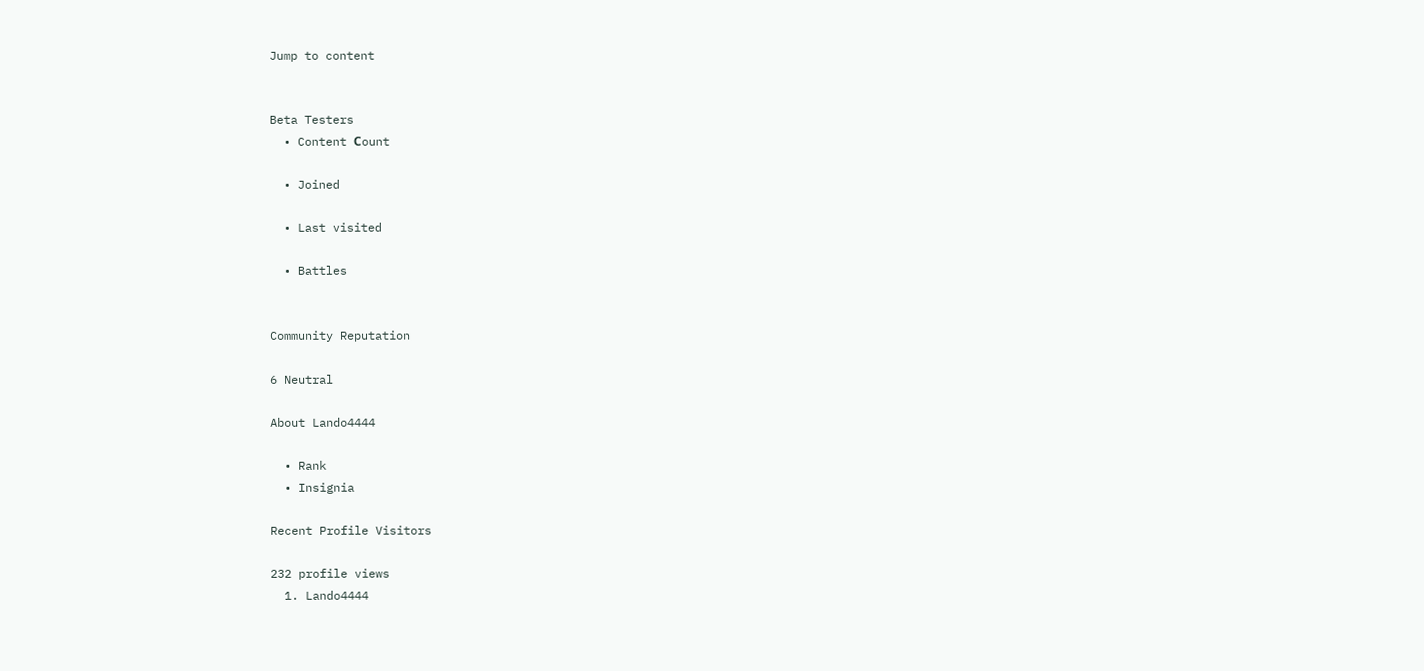Jump to content


Beta Testers
  • Content Сount

  • Joined

  • Last visited

  • Battles


Community Reputation

6 Neutral

About Lando4444

  • Rank
  • Insignia

Recent Profile Visitors

232 profile views
  1. Lando4444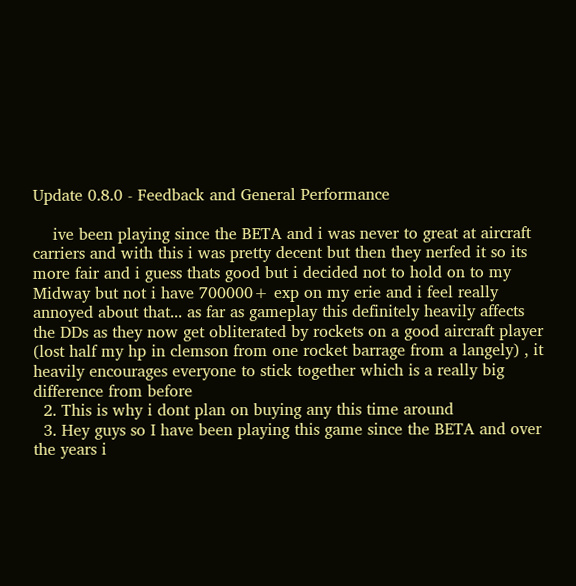Update 0.8.0 - Feedback and General Performance

    ive been playing since the BETA and i was never to great at aircraft carriers and with this i was pretty decent but then they nerfed it so its more fair and i guess thats good but i decided not to hold on to my Midway but not i have 700000+ exp on my erie and i feel really annoyed about that... as far as gameplay this definitely heavily affects the DDs as they now get obliterated by rockets on a good aircraft player (lost half my hp in clemson from one rocket barrage from a langely) , it heavily encourages everyone to stick together which is a really big difference from before
  2. This is why i dont plan on buying any this time around
  3. Hey guys so I have been playing this game since the BETA and over the years i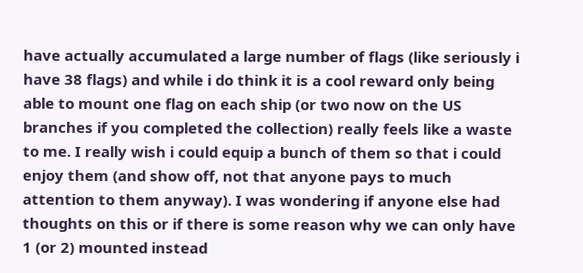have actually accumulated a large number of flags (like seriously i have 38 flags) and while i do think it is a cool reward only being able to mount one flag on each ship (or two now on the US branches if you completed the collection) really feels like a waste to me. I really wish i could equip a bunch of them so that i could enjoy them (and show off, not that anyone pays to much attention to them anyway). I was wondering if anyone else had thoughts on this or if there is some reason why we can only have 1 (or 2) mounted instead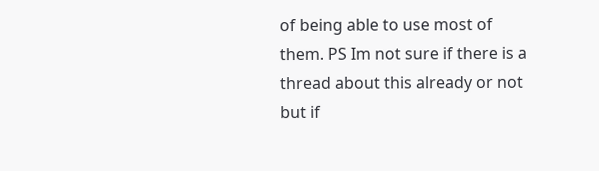of being able to use most of them. PS Im not sure if there is a thread about this already or not but if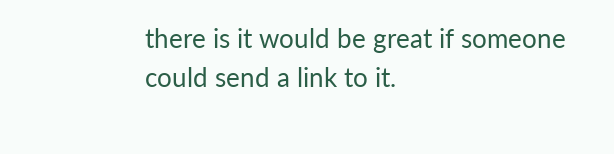there is it would be great if someone could send a link to it.